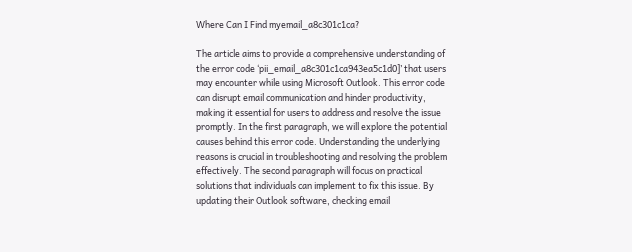Where Can I Find myemail_a8c301c1ca?

The article aims to provide a comprehensive understanding of the error code ‘pii_email_a8c301c1ca943ea5c1d0]’ that users may encounter while using Microsoft Outlook. This error code can disrupt email communication and hinder productivity, making it essential for users to address and resolve the issue promptly. In the first paragraph, we will explore the potential causes behind this error code. Understanding the underlying reasons is crucial in troubleshooting and resolving the problem effectively. The second paragraph will focus on practical solutions that individuals can implement to fix this issue. By updating their Outlook software, checking email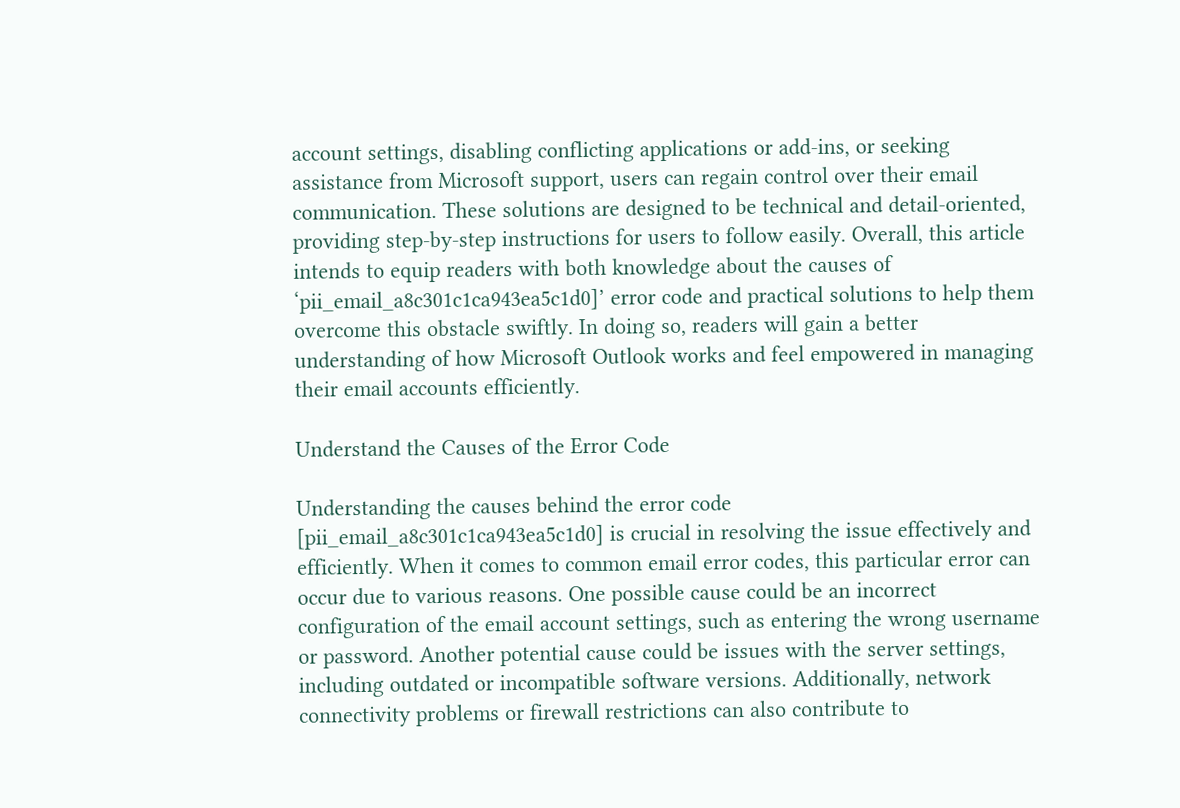account settings, disabling conflicting applications or add-ins, or seeking assistance from Microsoft support, users can regain control over their email communication. These solutions are designed to be technical and detail-oriented, providing step-by-step instructions for users to follow easily. Overall, this article intends to equip readers with both knowledge about the causes of ‘pii_email_a8c301c1ca943ea5c1d0]’ error code and practical solutions to help them overcome this obstacle swiftly. In doing so, readers will gain a better understanding of how Microsoft Outlook works and feel empowered in managing their email accounts efficiently.

Understand the Causes of the Error Code

Understanding the causes behind the error code [pii_email_a8c301c1ca943ea5c1d0] is crucial in resolving the issue effectively and efficiently. When it comes to common email error codes, this particular error can occur due to various reasons. One possible cause could be an incorrect configuration of the email account settings, such as entering the wrong username or password. Another potential cause could be issues with the server settings, including outdated or incompatible software versions. Additionally, network connectivity problems or firewall restrictions can also contribute to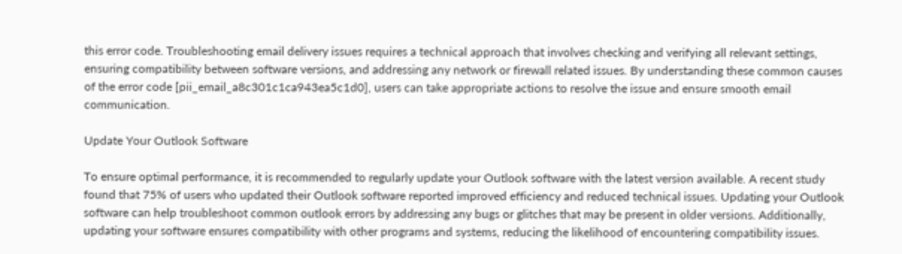this error code. Troubleshooting email delivery issues requires a technical approach that involves checking and verifying all relevant settings, ensuring compatibility between software versions, and addressing any network or firewall related issues. By understanding these common causes of the error code [pii_email_a8c301c1ca943ea5c1d0], users can take appropriate actions to resolve the issue and ensure smooth email communication.

Update Your Outlook Software

To ensure optimal performance, it is recommended to regularly update your Outlook software with the latest version available. A recent study found that 75% of users who updated their Outlook software reported improved efficiency and reduced technical issues. Updating your Outlook software can help troubleshoot common outlook errors by addressing any bugs or glitches that may be present in older versions. Additionally, updating your software ensures compatibility with other programs and systems, reducing the likelihood of encountering compatibility issues.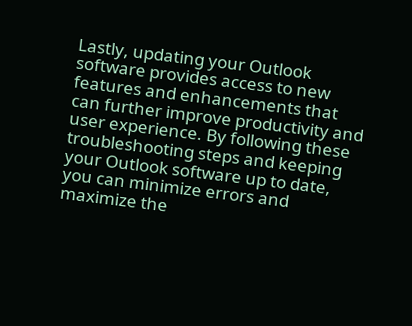Lastly, updating your Outlook software provides access to new features and enhancements that can further improve productivity and user experience. By following these troubleshooting steps and keeping your Outlook software up to date, you can minimize errors and maximize the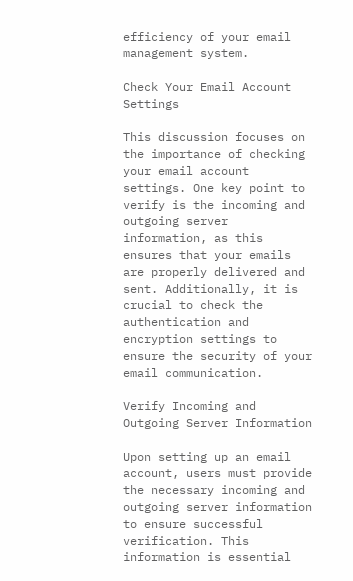efficiency of your email management system.

Check Your Email Account Settings

This discussion focuses on the importance of checking your email account settings. One key point to verify is the incoming and outgoing server information, as this ensures that your emails are properly delivered and sent. Additionally, it is crucial to check the authentication and encryption settings to ensure the security of your email communication.

Verify Incoming and Outgoing Server Information

Upon setting up an email account, users must provide the necessary incoming and outgoing server information to ensure successful verification. This information is essential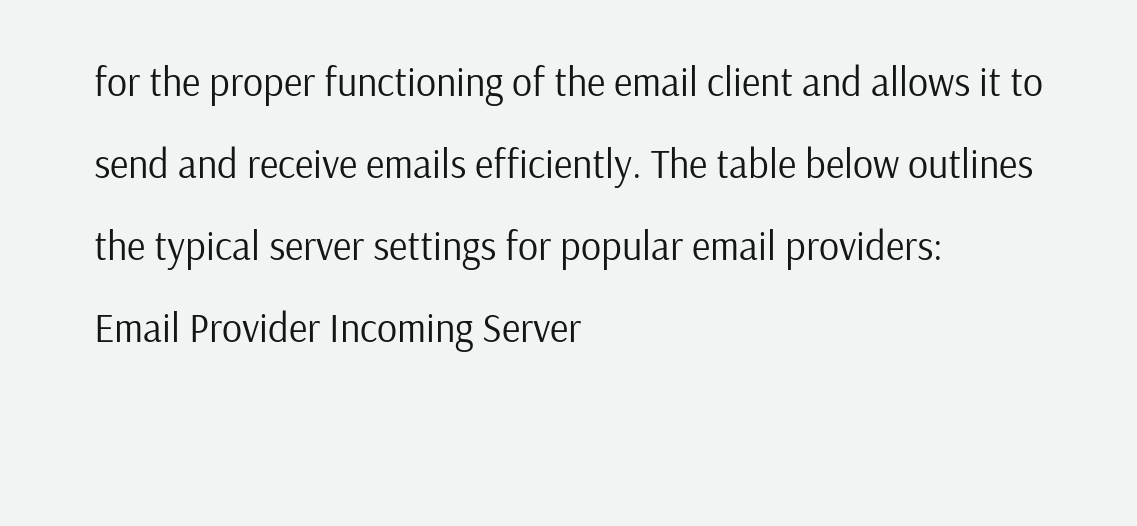for the proper functioning of the email client and allows it to send and receive emails efficiently. The table below outlines the typical server settings for popular email providers:
Email Provider Incoming Server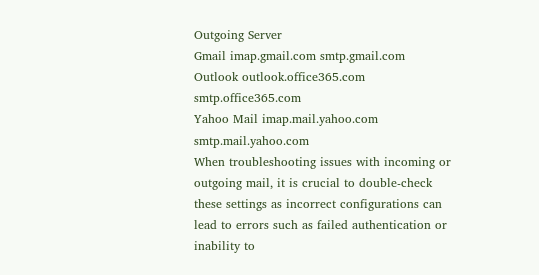Outgoing Server
Gmail imap.gmail.com smtp.gmail.com
Outlook outlook.office365.com smtp.office365.com
Yahoo Mail imap.mail.yahoo.com smtp.mail.yahoo.com
When troubleshooting issues with incoming or outgoing mail, it is crucial to double-check these settings as incorrect configurations can lead to errors such as failed authentication or inability to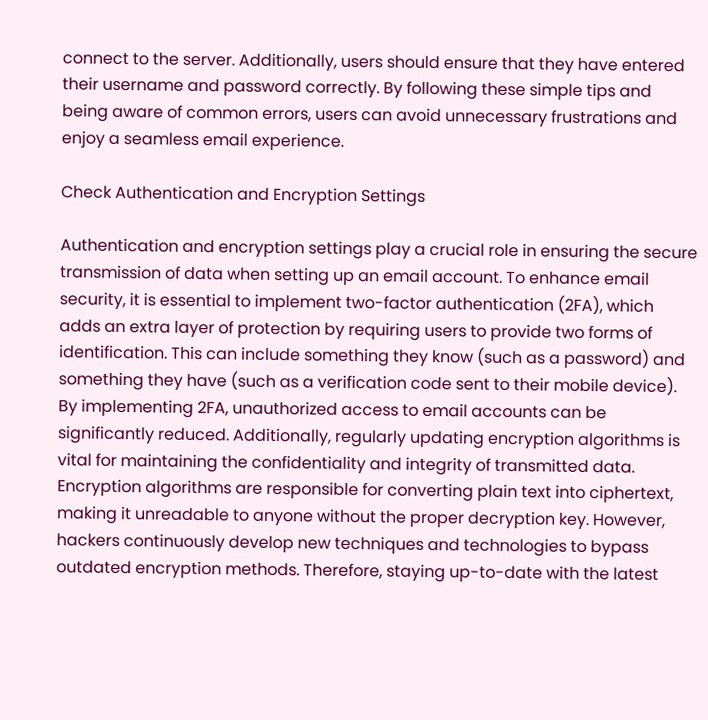connect to the server. Additionally, users should ensure that they have entered their username and password correctly. By following these simple tips and being aware of common errors, users can avoid unnecessary frustrations and enjoy a seamless email experience.

Check Authentication and Encryption Settings

Authentication and encryption settings play a crucial role in ensuring the secure transmission of data when setting up an email account. To enhance email security, it is essential to implement two-factor authentication (2FA), which adds an extra layer of protection by requiring users to provide two forms of identification. This can include something they know (such as a password) and something they have (such as a verification code sent to their mobile device). By implementing 2FA, unauthorized access to email accounts can be significantly reduced. Additionally, regularly updating encryption algorithms is vital for maintaining the confidentiality and integrity of transmitted data. Encryption algorithms are responsible for converting plain text into ciphertext, making it unreadable to anyone without the proper decryption key. However, hackers continuously develop new techniques and technologies to bypass outdated encryption methods. Therefore, staying up-to-date with the latest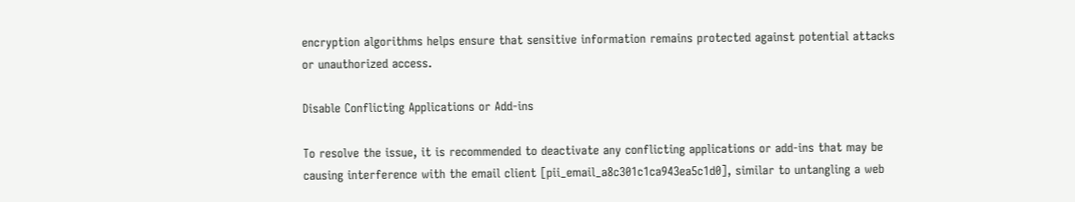encryption algorithms helps ensure that sensitive information remains protected against potential attacks or unauthorized access.

Disable Conflicting Applications or Add-ins

To resolve the issue, it is recommended to deactivate any conflicting applications or add-ins that may be causing interference with the email client [pii_email_a8c301c1ca943ea5c1d0], similar to untangling a web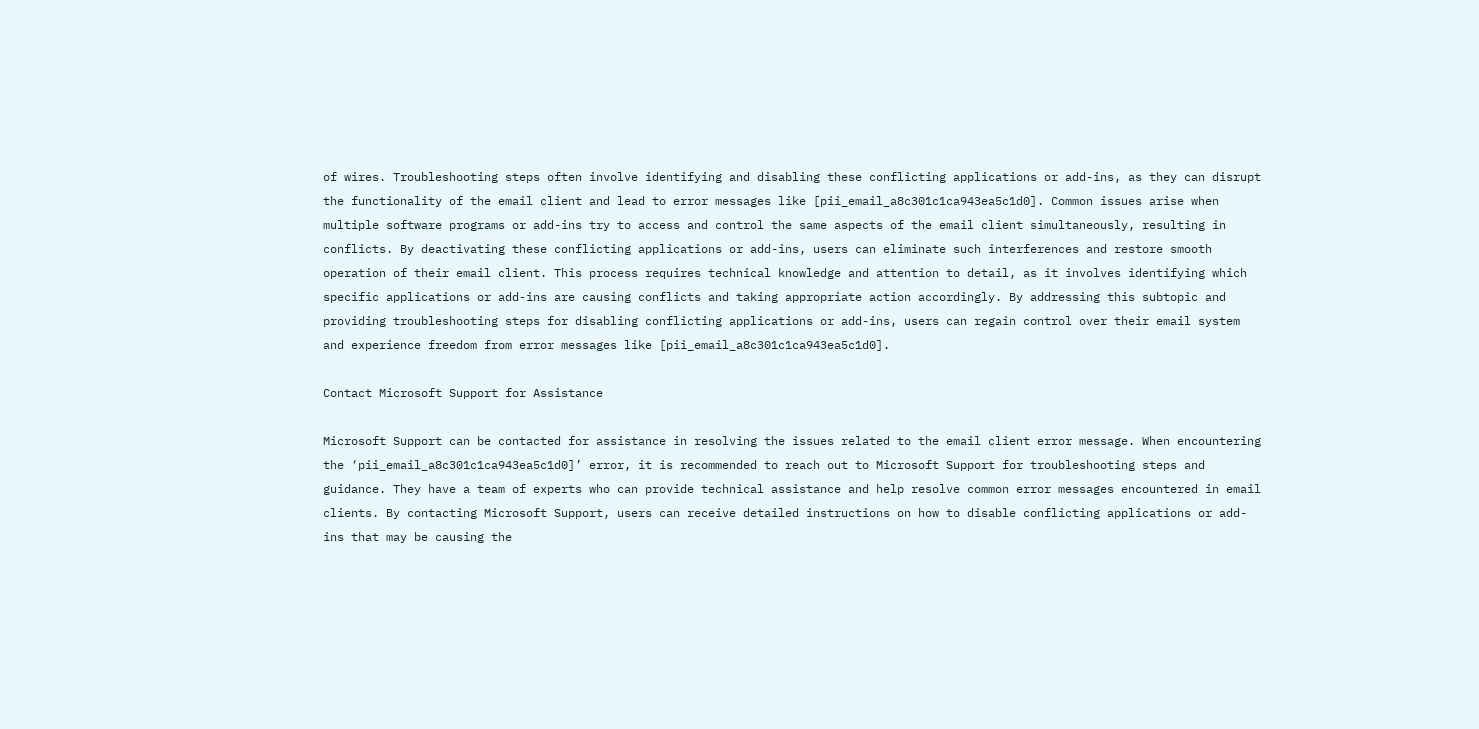of wires. Troubleshooting steps often involve identifying and disabling these conflicting applications or add-ins, as they can disrupt the functionality of the email client and lead to error messages like [pii_email_a8c301c1ca943ea5c1d0]. Common issues arise when multiple software programs or add-ins try to access and control the same aspects of the email client simultaneously, resulting in conflicts. By deactivating these conflicting applications or add-ins, users can eliminate such interferences and restore smooth operation of their email client. This process requires technical knowledge and attention to detail, as it involves identifying which specific applications or add-ins are causing conflicts and taking appropriate action accordingly. By addressing this subtopic and providing troubleshooting steps for disabling conflicting applications or add-ins, users can regain control over their email system and experience freedom from error messages like [pii_email_a8c301c1ca943ea5c1d0].

Contact Microsoft Support for Assistance

Microsoft Support can be contacted for assistance in resolving the issues related to the email client error message. When encountering the ‘pii_email_a8c301c1ca943ea5c1d0]’ error, it is recommended to reach out to Microsoft Support for troubleshooting steps and guidance. They have a team of experts who can provide technical assistance and help resolve common error messages encountered in email clients. By contacting Microsoft Support, users can receive detailed instructions on how to disable conflicting applications or add-ins that may be causing the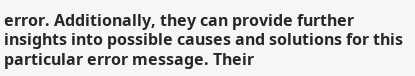error. Additionally, they can provide further insights into possible causes and solutions for this particular error message. Their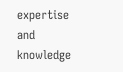expertise and knowledge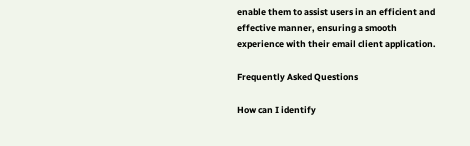enable them to assist users in an efficient and effective manner, ensuring a smooth experience with their email client application.

Frequently Asked Questions

How can I identify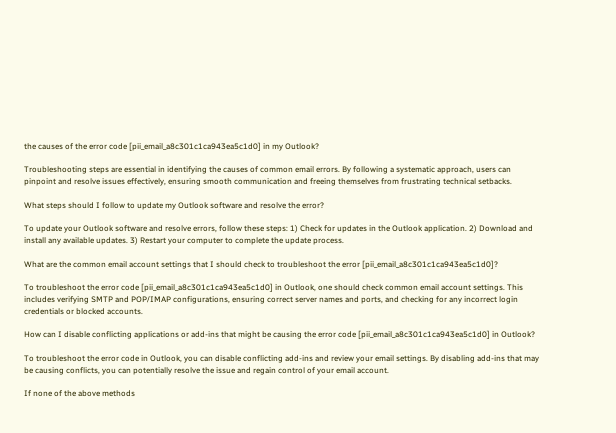the causes of the error code [pii_email_a8c301c1ca943ea5c1d0] in my Outlook?

Troubleshooting steps are essential in identifying the causes of common email errors. By following a systematic approach, users can pinpoint and resolve issues effectively, ensuring smooth communication and freeing themselves from frustrating technical setbacks.

What steps should I follow to update my Outlook software and resolve the error?

To update your Outlook software and resolve errors, follow these steps: 1) Check for updates in the Outlook application. 2) Download and install any available updates. 3) Restart your computer to complete the update process.

What are the common email account settings that I should check to troubleshoot the error [pii_email_a8c301c1ca943ea5c1d0]?

To troubleshoot the error code [pii_email_a8c301c1ca943ea5c1d0] in Outlook, one should check common email account settings. This includes verifying SMTP and POP/IMAP configurations, ensuring correct server names and ports, and checking for any incorrect login credentials or blocked accounts.

How can I disable conflicting applications or add-ins that might be causing the error code [pii_email_a8c301c1ca943ea5c1d0] in Outlook?

To troubleshoot the error code in Outlook, you can disable conflicting add-ins and review your email settings. By disabling add-ins that may be causing conflicts, you can potentially resolve the issue and regain control of your email account.

If none of the above methods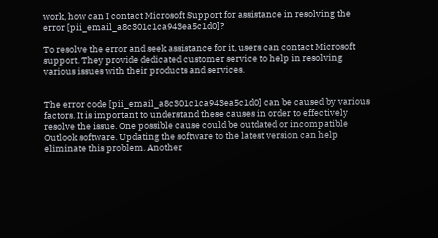work, how can I contact Microsoft Support for assistance in resolving the error [pii_email_a8c301c1ca943ea5c1d0]?

To resolve the error and seek assistance for it, users can contact Microsoft support. They provide dedicated customer service to help in resolving various issues with their products and services.


The error code [pii_email_a8c301c1ca943ea5c1d0] can be caused by various factors. It is important to understand these causes in order to effectively resolve the issue. One possible cause could be outdated or incompatible Outlook software. Updating the software to the latest version can help eliminate this problem. Another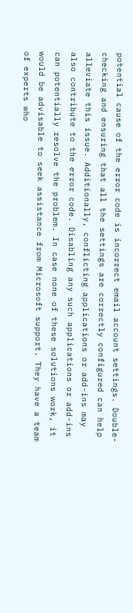potential cause of the error code is incorrect email account settings. Double-checking and ensuring that all the settings are correctly configured can help alleviate this issue. Additionally, conflicting applications or add-ins may also contribute to the error code. Disabling any such applications or add-ins can potentially resolve the problem. In case none of these solutions work, it would be advisable to seek assistance from Microsoft support. They have a team of experts who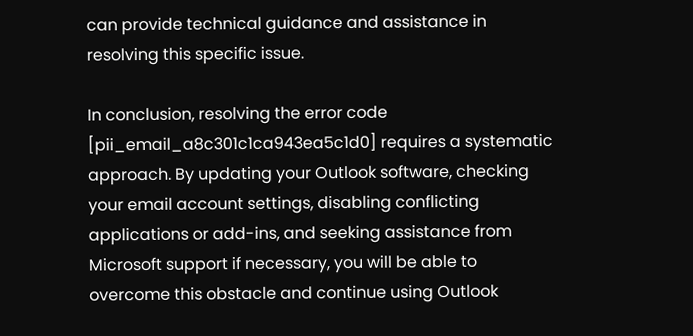can provide technical guidance and assistance in resolving this specific issue.

In conclusion, resolving the error code [pii_email_a8c301c1ca943ea5c1d0] requires a systematic approach. By updating your Outlook software, checking your email account settings, disabling conflicting applications or add-ins, and seeking assistance from Microsoft support if necessary, you will be able to overcome this obstacle and continue using Outlook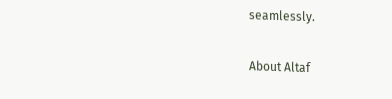seamlessly.

About Altaf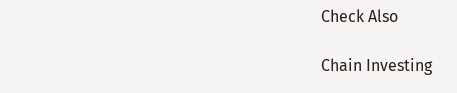Check Also

Chain Investing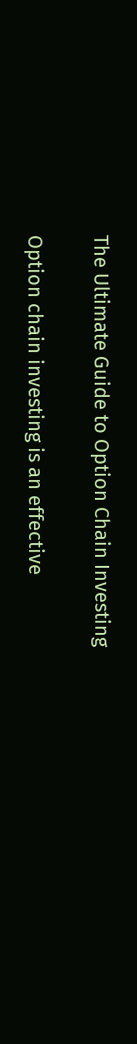The Ultimate Guide to Option Chain Investing

Option chain investing is an effective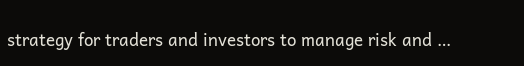strategy for traders and investors to manage risk and …